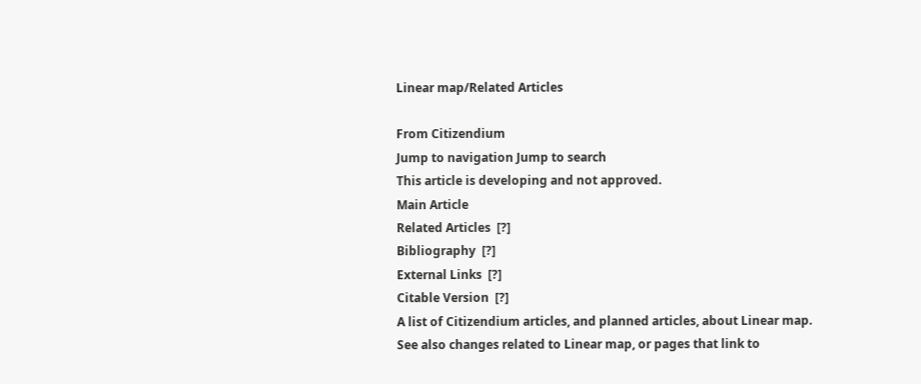Linear map/Related Articles

From Citizendium
Jump to navigation Jump to search
This article is developing and not approved.
Main Article
Related Articles  [?]
Bibliography  [?]
External Links  [?]
Citable Version  [?]
A list of Citizendium articles, and planned articles, about Linear map.
See also changes related to Linear map, or pages that link to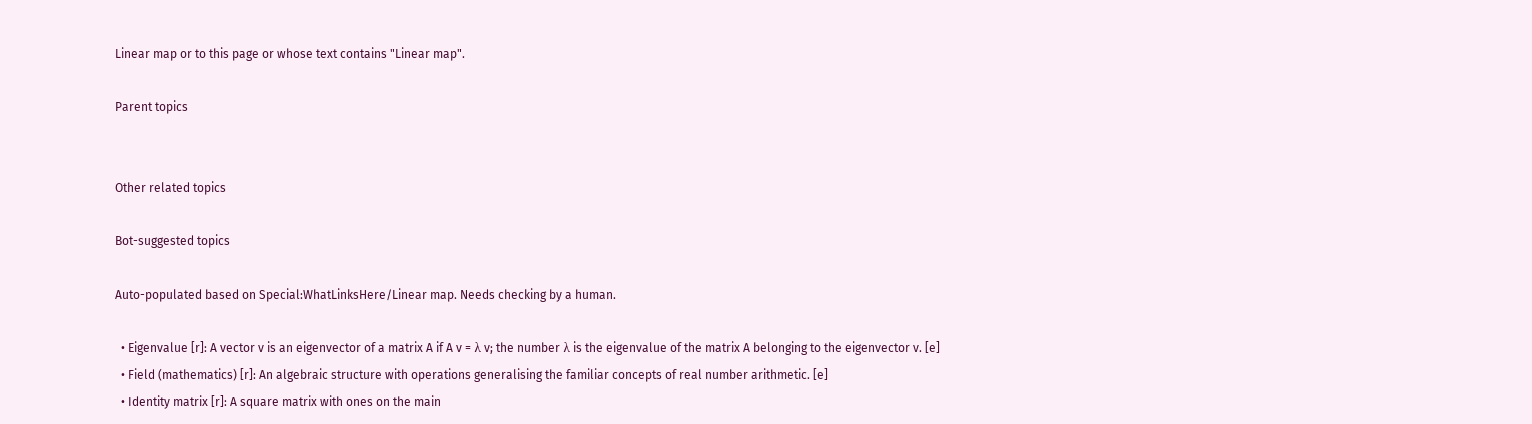Linear map or to this page or whose text contains "Linear map".

Parent topics


Other related topics

Bot-suggested topics

Auto-populated based on Special:WhatLinksHere/Linear map. Needs checking by a human.

  • Eigenvalue [r]: A vector v is an eigenvector of a matrix A if A v = λ v; the number λ is the eigenvalue of the matrix A belonging to the eigenvector v. [e]
  • Field (mathematics) [r]: An algebraic structure with operations generalising the familiar concepts of real number arithmetic. [e]
  • Identity matrix [r]: A square matrix with ones on the main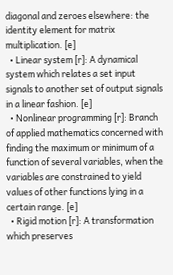diagonal and zeroes elsewhere: the identity element for matrix multiplication. [e]
  • Linear system [r]: A dynamical system which relates a set input signals to another set of output signals in a linear fashion. [e]
  • Nonlinear programming [r]: Branch of applied mathematics concerned with finding the maximum or minimum of a function of several variables, when the variables are constrained to yield values of other functions lying in a certain range. [e]
  • Rigid motion [r]: A transformation which preserves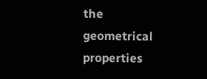the geometrical properties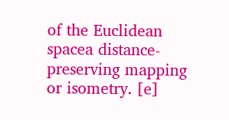of the Euclidean spacea distance-preserving mapping or isometry. [e]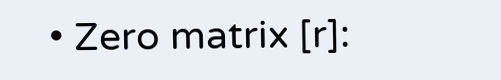• Zero matrix [r]: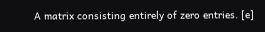A matrix consisting entirely of zero entries. [e]